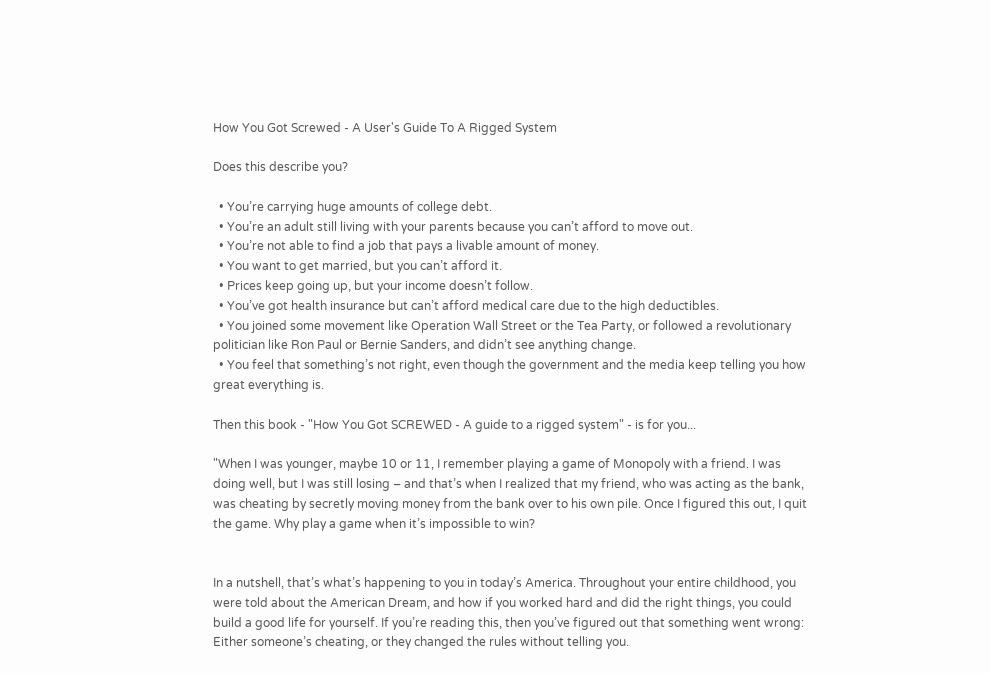How You Got Screwed - A User's Guide To A Rigged System

Does this describe you?

  • You’re carrying huge amounts of college debt.
  • You’re an adult still living with your parents because you can’t afford to move out.
  • You’re not able to find a job that pays a livable amount of money.
  • You want to get married, but you can’t afford it.
  • Prices keep going up, but your income doesn’t follow.
  • You’ve got health insurance but can’t afford medical care due to the high deductibles.
  • You joined some movement like Operation Wall Street or the Tea Party, or followed a revolutionary politician like Ron Paul or Bernie Sanders, and didn’t see anything change.
  • You feel that something’s not right, even though the government and the media keep telling you how great everything is.

Then this book - "How You Got SCREWED - A guide to a rigged system" - is for you...

"When I was younger, maybe 10 or 11, I remember playing a game of Monopoly with a friend. I was doing well, but I was still losing – and that’s when I realized that my friend, who was acting as the bank, was cheating by secretly moving money from the bank over to his own pile. Once I figured this out, I quit the game. Why play a game when it’s impossible to win?


In a nutshell, that’s what’s happening to you in today’s America. Throughout your entire childhood, you were told about the American Dream, and how if you worked hard and did the right things, you could build a good life for yourself. If you’re reading this, then you’ve figured out that something went wrong: Either someone’s cheating, or they changed the rules without telling you.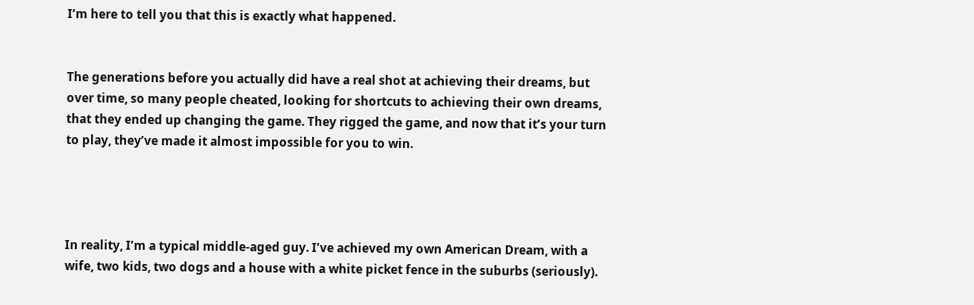I’m here to tell you that this is exactly what happened.


The generations before you actually did have a real shot at achieving their dreams, but over time, so many people cheated, looking for shortcuts to achieving their own dreams, that they ended up changing the game. They rigged the game, and now that it’s your turn to play, they’ve made it almost impossible for you to win.




In reality, I’m a typical middle-aged guy. I’ve achieved my own American Dream, with a wife, two kids, two dogs and a house with a white picket fence in the suburbs (seriously).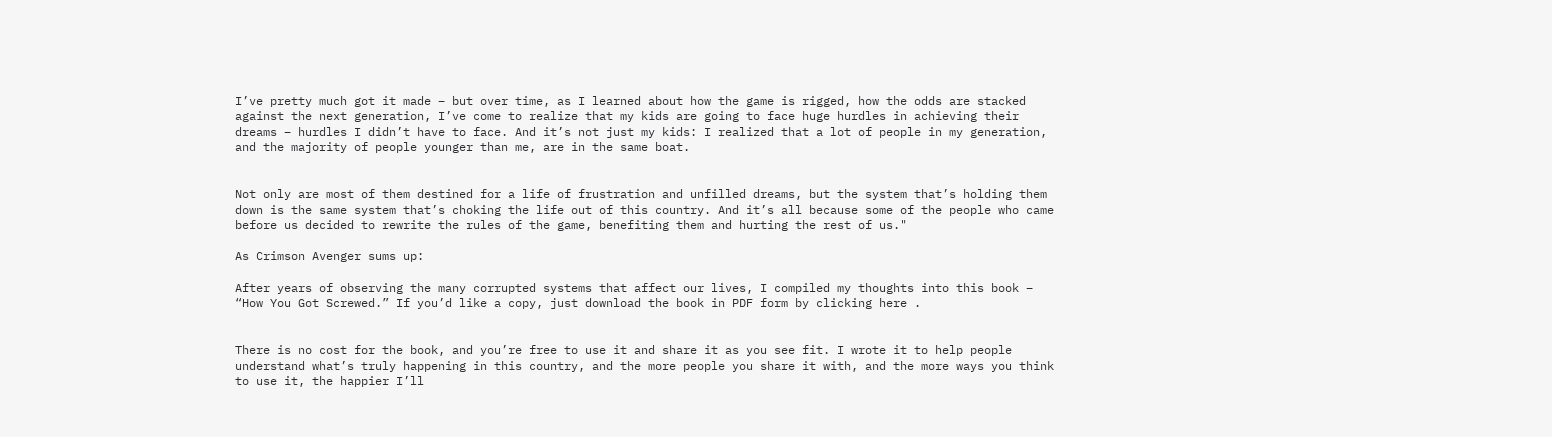I’ve pretty much got it made – but over time, as I learned about how the game is rigged, how the odds are stacked against the next generation, I’ve come to realize that my kids are going to face huge hurdles in achieving their dreams – hurdles I didn’t have to face. And it’s not just my kids: I realized that a lot of people in my generation, and the majority of people younger than me, are in the same boat.


Not only are most of them destined for a life of frustration and unfilled dreams, but the system that’s holding them down is the same system that’s choking the life out of this country. And it’s all because some of the people who came before us decided to rewrite the rules of the game, benefiting them and hurting the rest of us."

As Crimson Avenger sums up:

After years of observing the many corrupted systems that affect our lives, I compiled my thoughts into this book – “How You Got Screwed.” If you’d like a copy, just download the book in PDF form by clicking here .


There is no cost for the book, and you’re free to use it and share it as you see fit. I wrote it to help people understand what’s truly happening in this country, and the more people you share it with, and the more ways you think to use it, the happier I’ll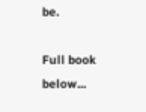be.

Full book below...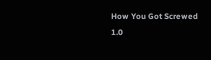How You Got Screwed 1.0